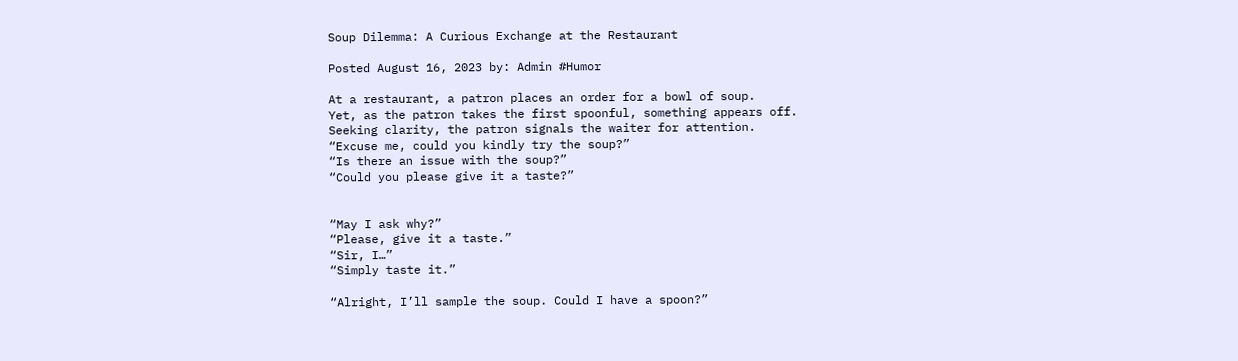Soup Dilemma: A Curious Exchange at the Restaurant

Posted August 16, 2023 by: Admin #Humor

At a restaurant, a patron places an order for a bowl of soup.
Yet, as the patron takes the first spoonful, something appears off.
Seeking clarity, the patron signals the waiter for attention.
“Excuse me, could you kindly try the soup?”
“Is there an issue with the soup?”
“Could you please give it a taste?”


“May I ask why?”
“Please, give it a taste.”
“Sir, I…”
“Simply taste it.”

“Alright, I’ll sample the soup. Could I have a spoon?”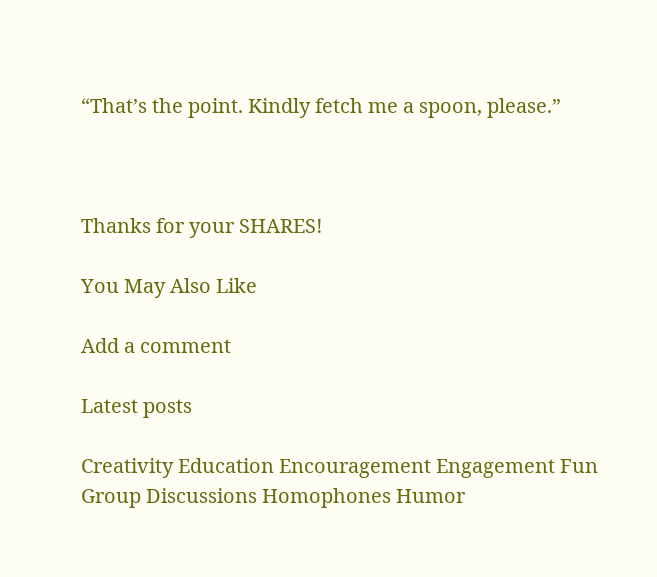“That’s the point. Kindly fetch me a spoon, please.”



Thanks for your SHARES!

You May Also Like

Add a comment

Latest posts

Creativity Education Encouragement Engagement Fun Group Discussions Homophones Humor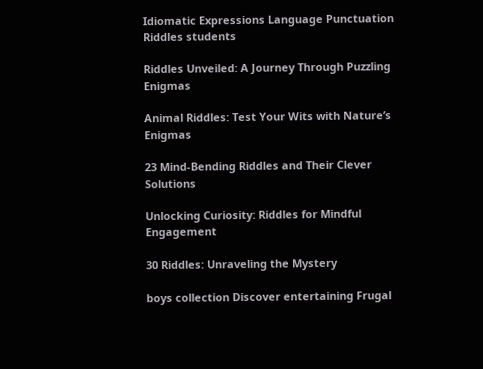Idiomatic Expressions Language Punctuation Riddles students

Riddles Unveiled: A Journey Through Puzzling Enigmas

Animal Riddles: Test Your Wits with Nature’s Enigmas

23 Mind-Bending Riddles and Their Clever Solutions

Unlocking Curiosity: Riddles for Mindful Engagement

30 Riddles: Unraveling the Mystery

boys collection Discover entertaining Frugal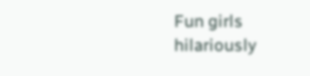Fun girls hilariously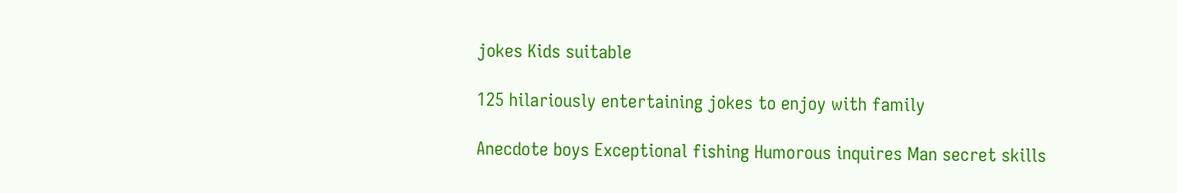jokes Kids suitable

125 hilariously entertaining jokes to enjoy with family

Anecdote boys Exceptional fishing Humorous inquires Man secret skills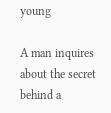young

A man inquires about the secret behind a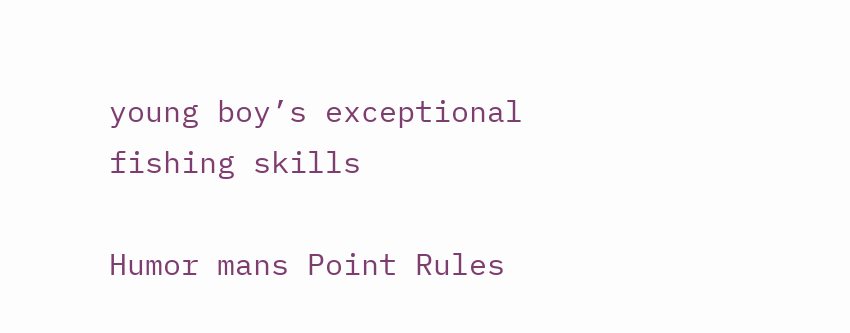young boy’s exceptional fishing skills

Humor mans Point Rules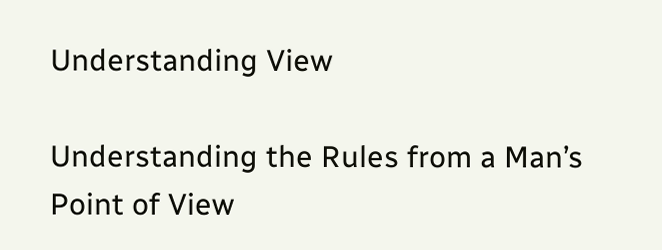Understanding View

Understanding the Rules from a Man’s Point of View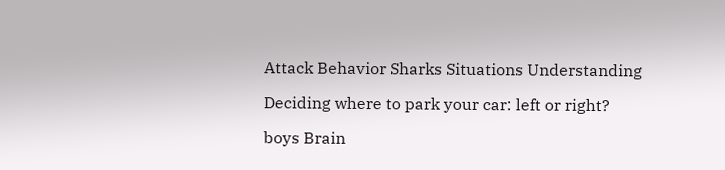Attack Behavior Sharks Situations Understanding

Deciding where to park your car: left or right?

boys Brain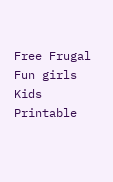Free Frugal Fun girls Kids Printable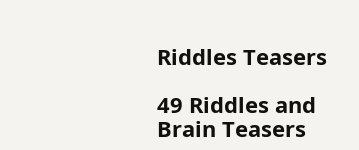Riddles Teasers

49 Riddles and Brain Teasers